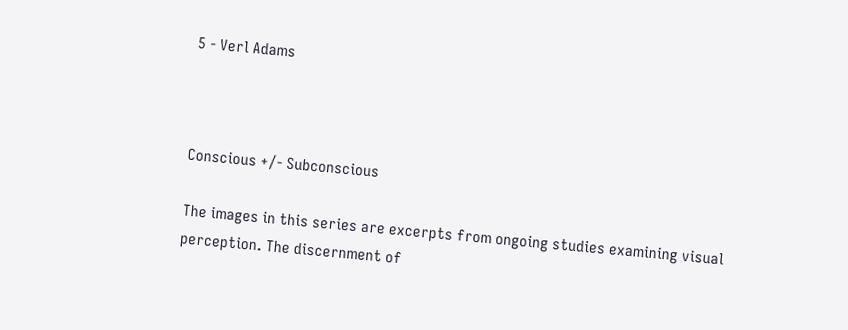5 - Verl Adams



Conscious +/- Subconscious

The images in this series are excerpts from ongoing studies examining visual perception. The discernment of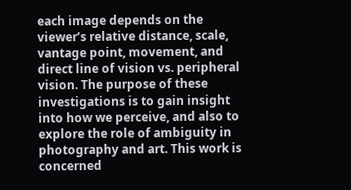each image depends on the viewer’s relative distance, scale, vantage point, movement, and direct line of vision vs. peripheral vision. The purpose of these investigations is to gain insight into how we perceive, and also to explore the role of ambiguity in photography and art. This work is concerned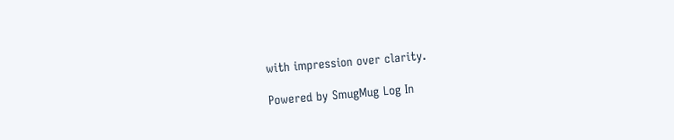with impression over clarity.

Powered by SmugMug Log In